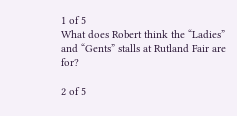1 of 5
What does Robert think the “Ladies” and “Gents” stalls at Rutland Fair are for?

2 of 5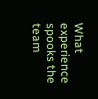What experience spooks the team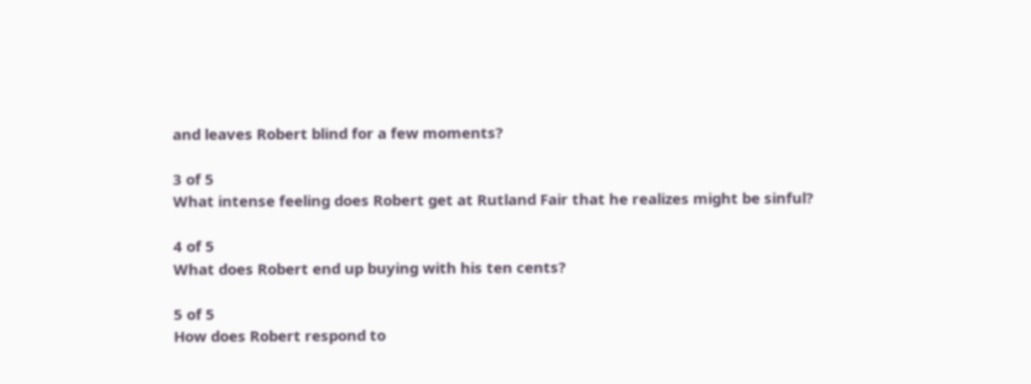and leaves Robert blind for a few moments?

3 of 5
What intense feeling does Robert get at Rutland Fair that he realizes might be sinful?

4 of 5
What does Robert end up buying with his ten cents?

5 of 5
How does Robert respond to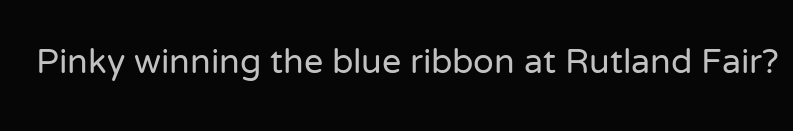Pinky winning the blue ribbon at Rutland Fair?